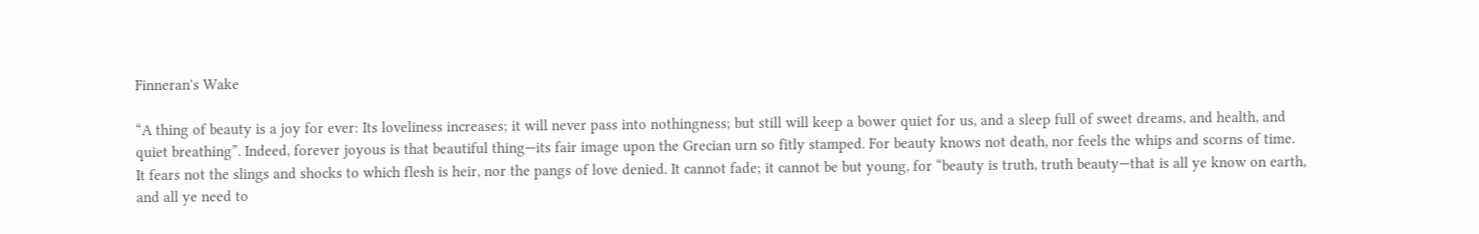Finneran's Wake

“A thing of beauty is a joy for ever: Its loveliness increases; it will never pass into nothingness; but still will keep a bower quiet for us, and a sleep full of sweet dreams, and health, and quiet breathing”. Indeed, forever joyous is that beautiful thing—its fair image upon the Grecian urn so fitly stamped. For beauty knows not death, nor feels the whips and scorns of time. It fears not the slings and shocks to which flesh is heir, nor the pangs of love denied. It cannot fade; it cannot be but young, for “beauty is truth, truth beauty—that is all ye know on earth, and all ye need to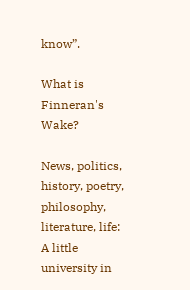know”.

What is Finneran's Wake?

News, politics, history, poetry, philosophy, literature, life: A little university in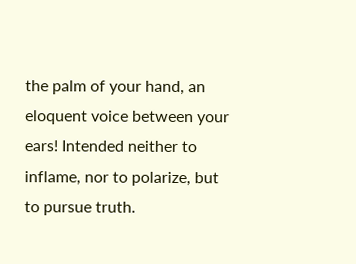the palm of your hand, an eloquent voice between your ears! Intended neither to inflame, nor to polarize, but to pursue truth.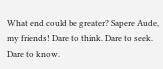What end could be greater? Sapere Aude, my friends! Dare to think. Dare to seek. Dare to know.